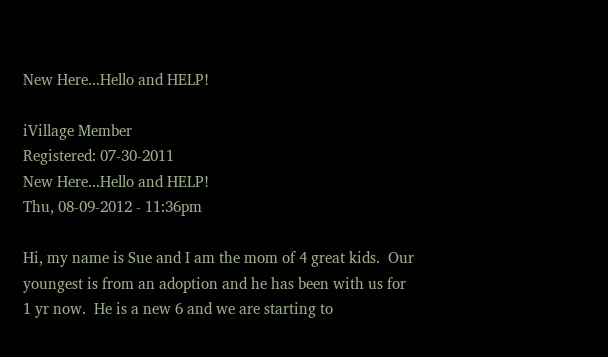New Here...Hello and HELP!

iVillage Member
Registered: 07-30-2011
New Here...Hello and HELP!
Thu, 08-09-2012 - 11:36pm

Hi, my name is Sue and I am the mom of 4 great kids.  Our youngest is from an adoption and he has been with us for 1 yr now.  He is a new 6 and we are starting to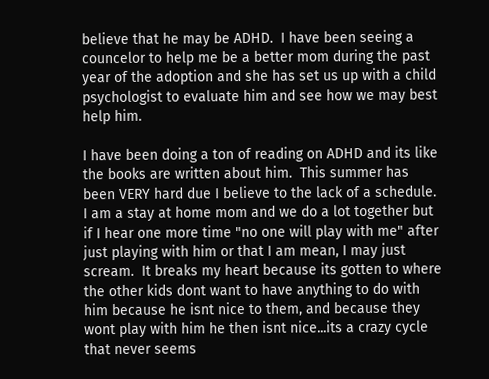believe that he may be ADHD.  I have been seeing a councelor to help me be a better mom during the past year of the adoption and she has set us up with a child psychologist to evaluate him and see how we may best help him.

I have been doing a ton of reading on ADHD and its like the books are written about him.  This summer has been VERY hard due I believe to the lack of a schedule.  I am a stay at home mom and we do a lot together but if I hear one more time "no one will play with me" after just playing with him or that I am mean, I may just scream.  It breaks my heart because its gotten to where the other kids dont want to have anything to do with him because he isnt nice to them, and because they wont play with him he then isnt nice...its a crazy cycle that never seems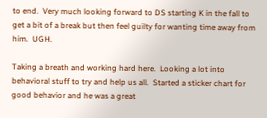to end.  Very much looking forward to DS starting K in the fall to get a bit of a break but then feel guilty for wanting time away from him.  UGH.

Taking a breath and working hard here.  Looking a lot into behavioral stuff to try and help us all.  Started a sticker chart for good behavior and he was a great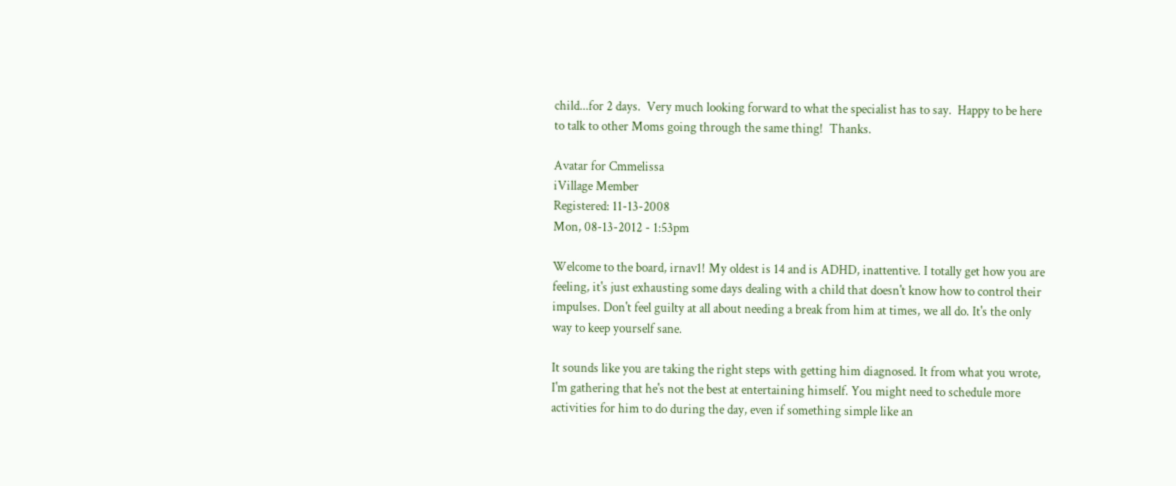child...for 2 days.  Very much looking forward to what the specialist has to say.  Happy to be here to talk to other Moms going through the same thing!  Thanks.

Avatar for Cmmelissa
iVillage Member
Registered: 11-13-2008
Mon, 08-13-2012 - 1:53pm

Welcome to the board, irnav1! My oldest is 14 and is ADHD, inattentive. I totally get how you are feeling, it's just exhausting some days dealing with a child that doesn't know how to control their impulses. Don't feel guilty at all about needing a break from him at times, we all do. It's the only way to keep yourself sane.

It sounds like you are taking the right steps with getting him diagnosed. It from what you wrote, I'm gathering that he's not the best at entertaining himself. You might need to schedule more activities for him to do during the day, even if something simple like an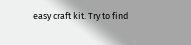easy craft kit. Try to find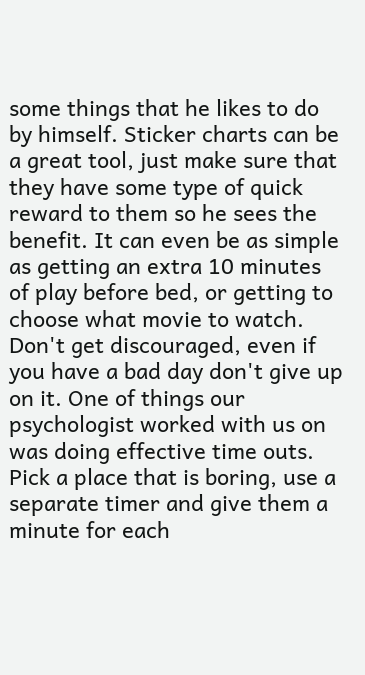some things that he likes to do by himself. Sticker charts can be a great tool, just make sure that they have some type of quick reward to them so he sees the benefit. It can even be as simple as getting an extra 10 minutes of play before bed, or getting to choose what movie to watch. Don't get discouraged, even if you have a bad day don't give up on it. One of things our psychologist worked with us on was doing effective time outs. Pick a place that is boring, use a separate timer and give them a minute for each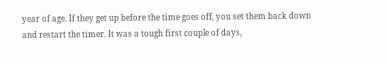year of age. If they get up before the time goes off, you set them back down and restart the timer. It was a tough first couple of days,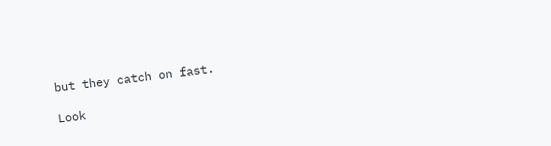but they catch on fast.

Look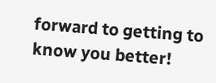forward to getting to know you better!